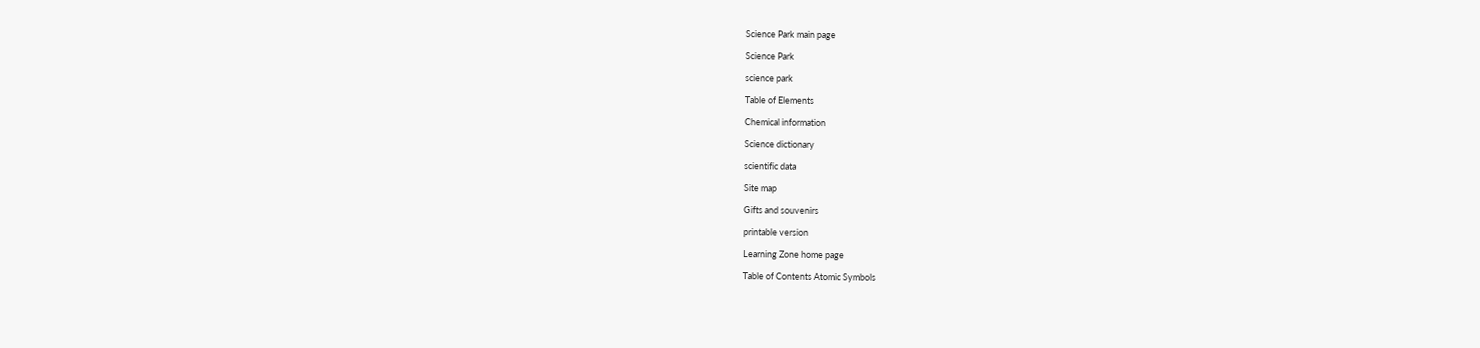Science Park main page

Science Park

science park

Table of Elements

Chemical information

Science dictionary

scientific data

Site map

Gifts and souvenirs

printable version

Learning Zone home page

Table of Contents Atomic Symbols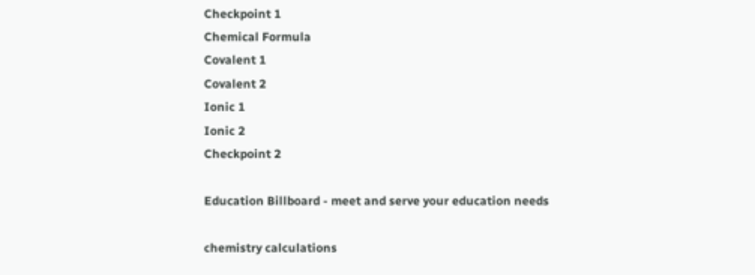Checkpoint 1
Chemical Formula
Covalent 1
Covalent 2
Ionic 1
Ionic 2
Checkpoint 2

Education Billboard - meet and serve your education needs

chemistry calculations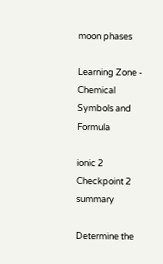moon phases

Learning Zone - Chemical Symbols and Formula

ionic 2 Checkpoint 2 summary

Determine the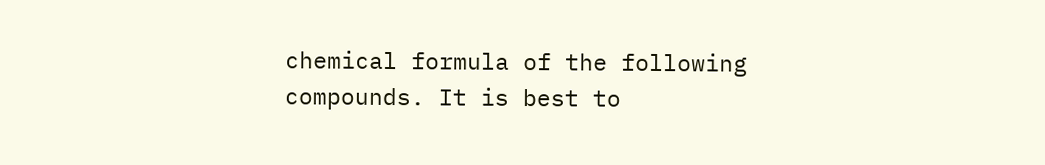chemical formula of the following compounds. It is best to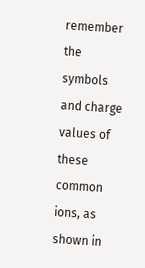remember the symbols and charge values of these common ions, as shown in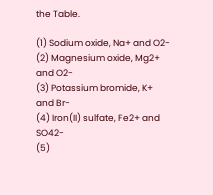the Table.

(1) Sodium oxide, Na+ and O2-
(2) Magnesium oxide, Mg2+ and O2-
(3) Potassium bromide, K+ and Br-
(4) Iron(II) sulfate, Fe2+ and SO42-
(5)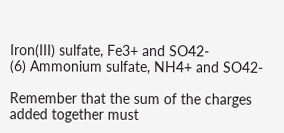Iron(III) sulfate, Fe3+ and SO42-
(6) Ammonium sulfate, NH4+ and SO42-

Remember that the sum of the charges added together must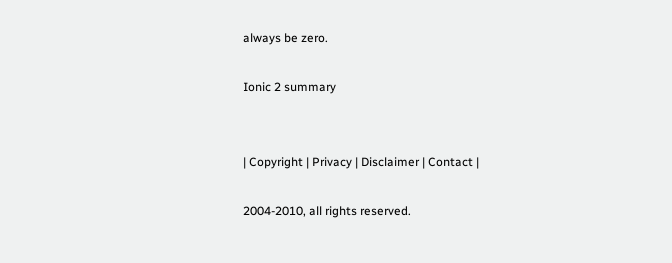always be zero.

Ionic 2 summary


| Copyright | Privacy | Disclaimer | Contact |

2004-2010, all rights reserved.